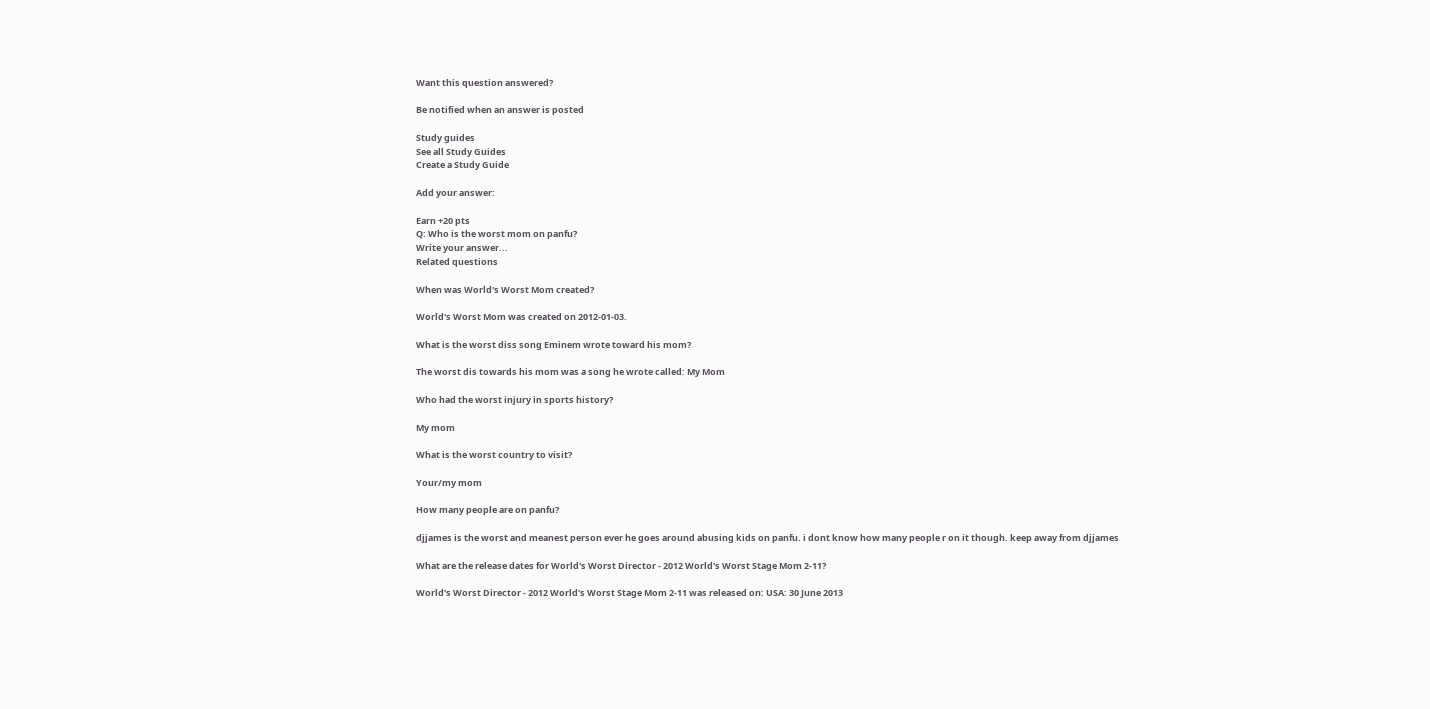Want this question answered?

Be notified when an answer is posted

Study guides
See all Study Guides
Create a Study Guide

Add your answer:

Earn +20 pts
Q: Who is the worst mom on panfu?
Write your answer...
Related questions

When was World's Worst Mom created?

World's Worst Mom was created on 2012-01-03.

What is the worst diss song Eminem wrote toward his mom?

The worst dis towards his mom was a song he wrote called: My Mom

Who had the worst injury in sports history?

My mom

What is the worst country to visit?

Your/my mom

How many people are on panfu?

djjames is the worst and meanest person ever he goes around abusing kids on panfu. i dont know how many people r on it though. keep away from djjames

What are the release dates for World's Worst Director - 2012 World's Worst Stage Mom 2-11?

World's Worst Director - 2012 World's Worst Stage Mom 2-11 was released on: USA: 30 June 2013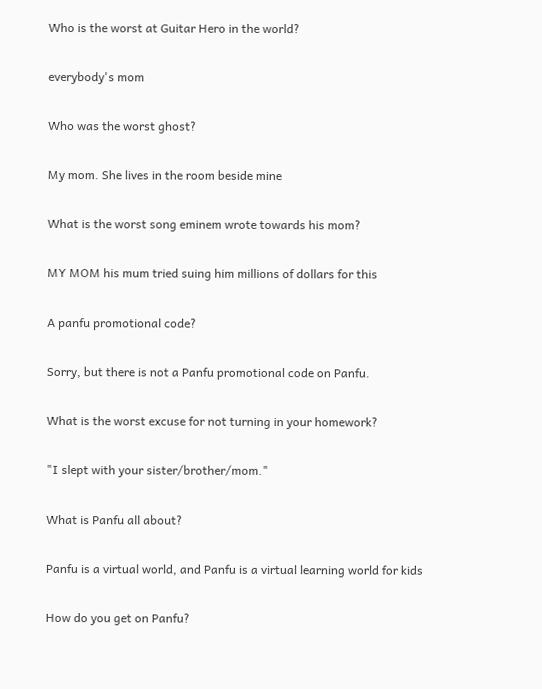Who is the worst at Guitar Hero in the world?

everybody's mom

Who was the worst ghost?

My mom. She lives in the room beside mine

What is the worst song eminem wrote towards his mom?

MY MOM his mum tried suing him millions of dollars for this

A panfu promotional code?

Sorry, but there is not a Panfu promotional code on Panfu.

What is the worst excuse for not turning in your homework?

"I slept with your sister/brother/mom."

What is Panfu all about?

Panfu is a virtual world, and Panfu is a virtual learning world for kids

How do you get on Panfu?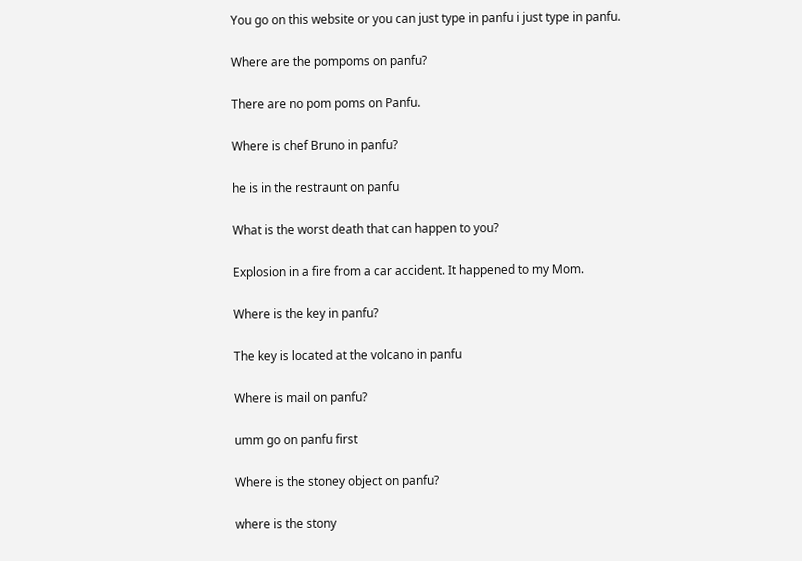You go on this website or you can just type in panfu i just type in panfu.

Where are the pompoms on panfu?

There are no pom poms on Panfu.

Where is chef Bruno in panfu?

he is in the restraunt on panfu

What is the worst death that can happen to you?

Explosion in a fire from a car accident. It happened to my Mom.

Where is the key in panfu?

The key is located at the volcano in panfu

Where is mail on panfu?

umm go on panfu first

Where is the stoney object on panfu?

where is the stony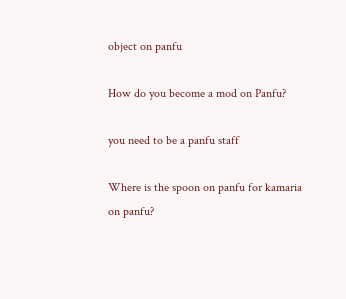object on panfu

How do you become a mod on Panfu?

you need to be a panfu staff

Where is the spoon on panfu for kamaria on panfu?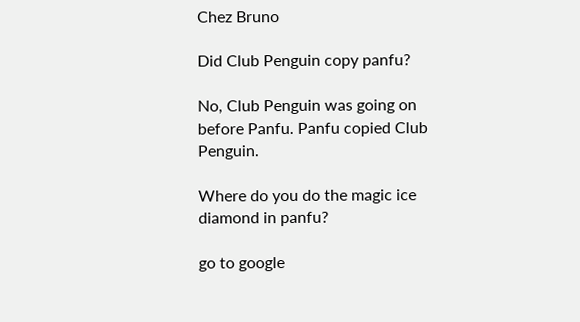Chez Bruno

Did Club Penguin copy panfu?

No, Club Penguin was going on before Panfu. Panfu copied Club Penguin.

Where do you do the magic ice diamond in panfu?

go to google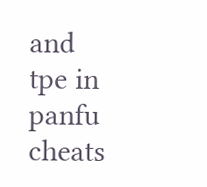and tpe in panfu cheats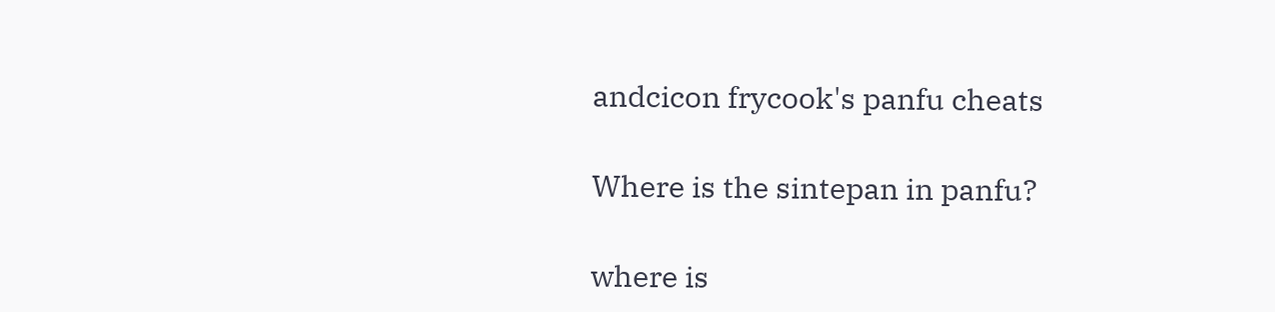andcicon frycook's panfu cheats

Where is the sintepan in panfu?

where is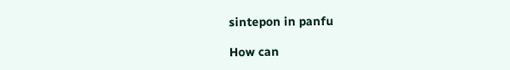sintepon in panfu

How can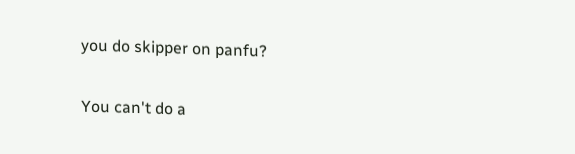you do skipper on panfu?

You can't do a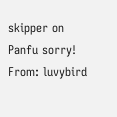skipper on Panfu sorry! From: luvybird